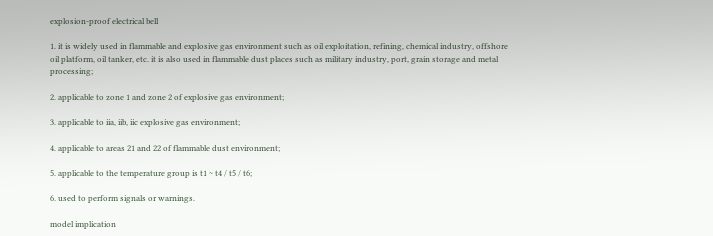explosion-proof electrical bell

1. it is widely used in flammable and explosive gas environment such as oil exploitation, refining, chemical industry, offshore oil platform, oil tanker, etc. it is also used in flammable dust places such as military industry, port, grain storage and metal processing;

2. applicable to zone 1 and zone 2 of explosive gas environment;

3. applicable to iia, iib, iic explosive gas environment;

4. applicable to areas 21 and 22 of flammable dust environment;

5. applicable to the temperature group is t1 ~ t4 / t5 / t6;

6. used to perform signals or warnings.

model implication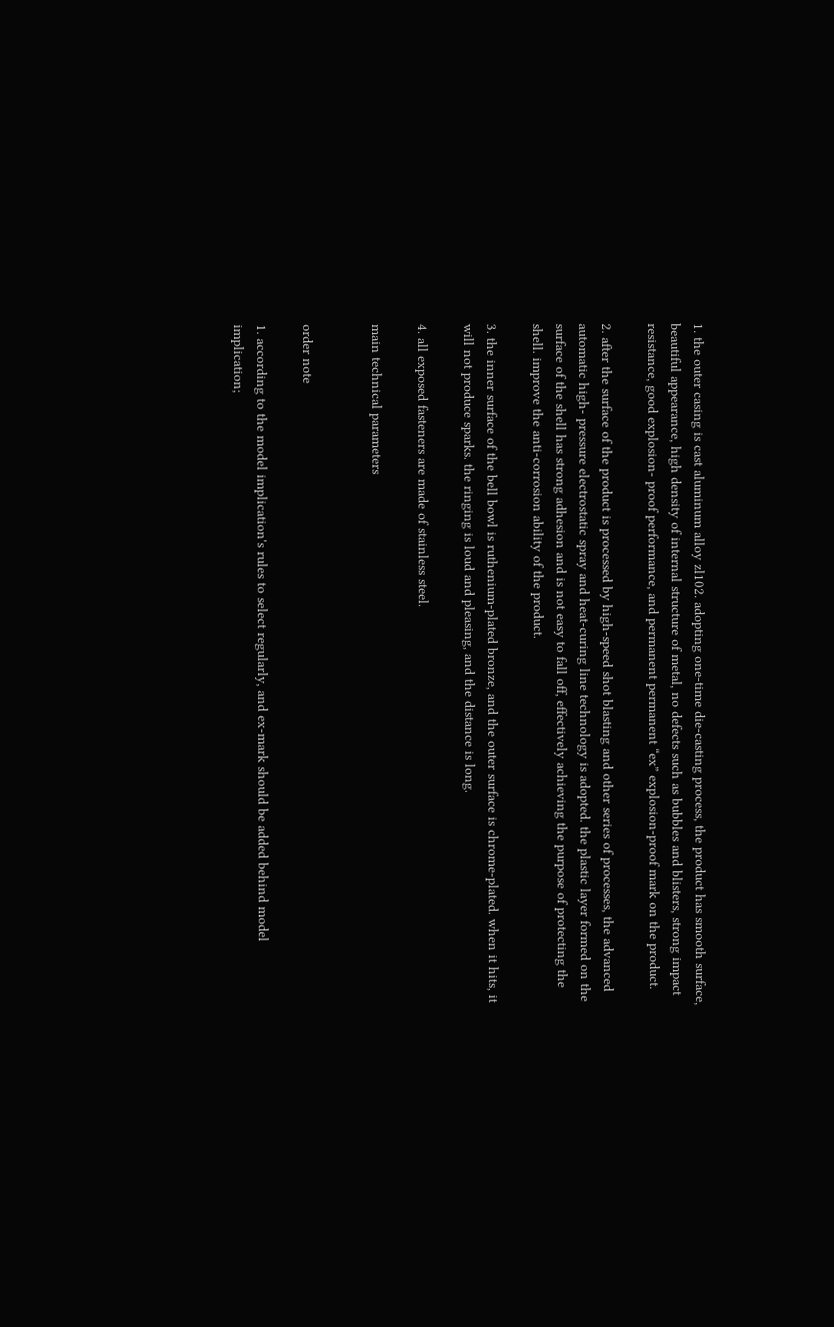1. the outer casing is cast aluminum alloy zl102. adopting one-time die-casting process, the product has smooth surface, beautiful appearance, high density of internal structure of metal, no defects such as bubbles and blisters, strong impact resistance, good explosion- proof performance, and permanent permanent “ex” explosion-proof mark on the product.

2. after the surface of the product is processed by high-speed shot blasting and other series of processes, the advanced automatic high- pressure electrostatic spray and heat-curing line technology is adopted. the plastic layer formed on the surface of the shell has strong adhesion and is not easy to fall off, effectively achieving the purpose of protecting the shell. improve the anti-corrosion ability of the product.

3. the inner surface of the bell bowl is ruthenium-plated bronze, and the outer surface is chrome-plated. when it hits, it will not produce sparks. the ringing is loud and pleasing, and the distance is long.

4. all exposed fasteners are made of stainless steel.

main technical parameters


order note

1. according to the model implication's rules to select regularly, and ex-mark should be added behind model implication;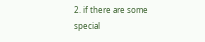2. if there are some special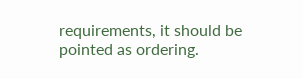requirements, it should be pointed as ordering.